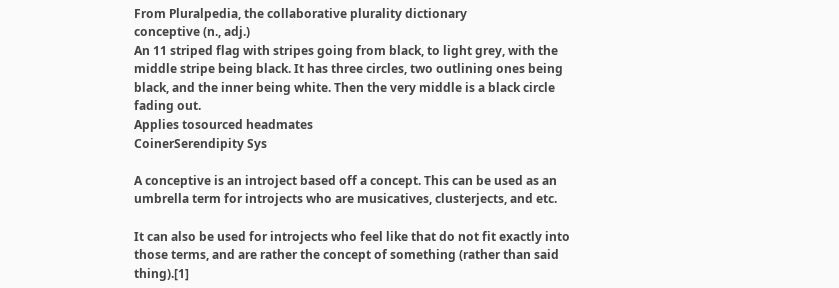From Pluralpedia, the collaborative plurality dictionary
conceptive (n., adj.)
An 11 striped flag with stripes going from black, to light grey, with the middle stripe being black. It has three circles, two outlining ones being black, and the inner being white. Then the very middle is a black circle fading out.
Applies tosourced headmates
CoinerSerendipity Sys

A conceptive is an introject based off a concept. This can be used as an umbrella term for introjects who are musicatives, clusterjects, and etc.

It can also be used for introjects who feel like that do not fit exactly into those terms, and are rather the concept of something (rather than said thing).[1]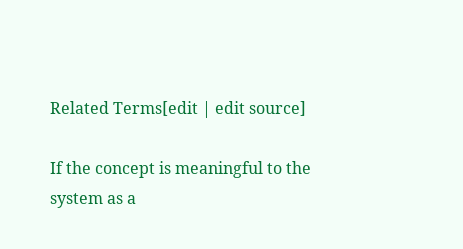Related Terms[edit | edit source]

If the concept is meaningful to the system as a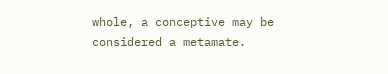whole, a conceptive may be considered a metamate.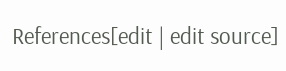References[edit | edit source]